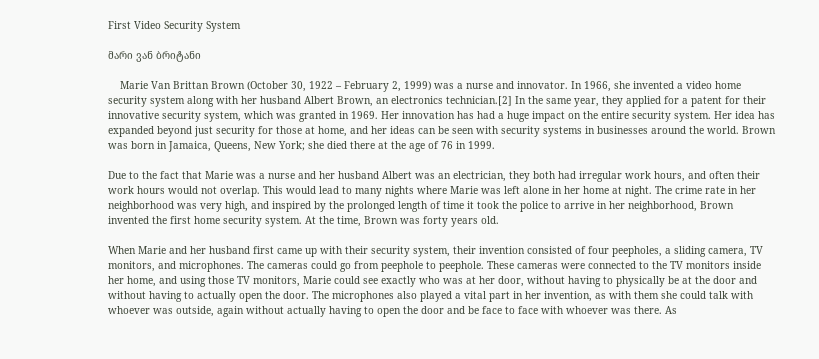First Video Security System

მარი ვან ბრიტანი

    Marie Van Brittan Brown (October 30, 1922 – February 2, 1999) was a nurse and innovator. In 1966, she invented a video home security system along with her husband Albert Brown, an electronics technician.[2] In the same year, they applied for a patent for their innovative security system, which was granted in 1969. Her innovation has had a huge impact on the entire security system. Her idea has expanded beyond just security for those at home, and her ideas can be seen with security systems in businesses around the world. Brown was born in Jamaica, Queens, New York; she died there at the age of 76 in 1999.

Due to the fact that Marie was a nurse and her husband Albert was an electrician, they both had irregular work hours, and often their work hours would not overlap. This would lead to many nights where Marie was left alone in her home at night. The crime rate in her neighborhood was very high, and inspired by the prolonged length of time it took the police to arrive in her neighborhood, Brown invented the first home security system. At the time, Brown was forty years old.

When Marie and her husband first came up with their security system, their invention consisted of four peepholes, a sliding camera, TV monitors, and microphones. The cameras could go from peephole to peephole. These cameras were connected to the TV monitors inside her home, and using those TV monitors, Marie could see exactly who was at her door, without having to physically be at the door and without having to actually open the door. The microphones also played a vital part in her invention, as with them she could talk with whoever was outside, again without actually having to open the door and be face to face with whoever was there. As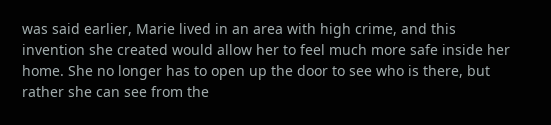was said earlier, Marie lived in an area with high crime, and this invention she created would allow her to feel much more safe inside her home. She no longer has to open up the door to see who is there, but rather she can see from the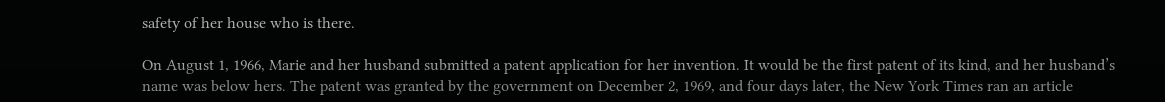safety of her house who is there.

On August 1, 1966, Marie and her husband submitted a patent application for her invention. It would be the first patent of its kind, and her husband’s name was below hers. The patent was granted by the government on December 2, 1969, and four days later, the New York Times ran an article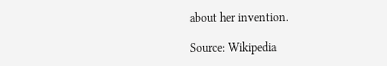about her invention.

Source: Wikipedia